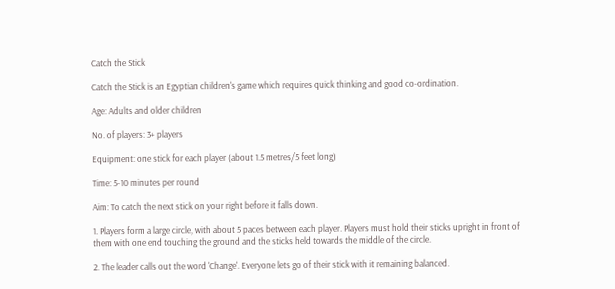Catch the Stick

Catch the Stick is an Egyptian children's game which requires quick thinking and good co-ordination.

Age: Adults and older children

No. of players: 3+ players

Equipment: one stick for each player (about 1.5 metres/5 feet long)

Time: 5-10 minutes per round

Aim: To catch the next stick on your right before it falls down.

1. Players form a large circle, with about 5 paces between each player. Players must hold their sticks upright in front of them with one end touching the ground and the sticks held towards the middle of the circle.

2. The leader calls out the word 'Change'. Everyone lets go of their stick with it remaining balanced.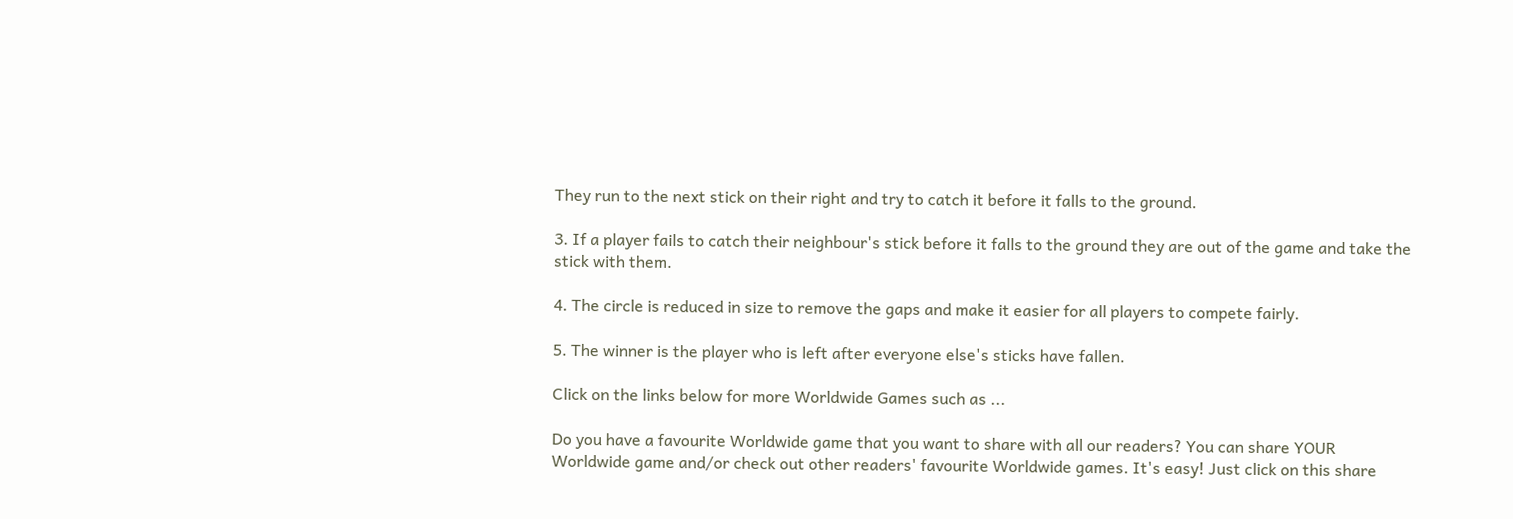They run to the next stick on their right and try to catch it before it falls to the ground.

3. If a player fails to catch their neighbour's stick before it falls to the ground they are out of the game and take the stick with them.

4. The circle is reduced in size to remove the gaps and make it easier for all players to compete fairly.

5. The winner is the player who is left after everyone else's sticks have fallen.

Click on the links below for more Worldwide Games such as ...

Do you have a favourite Worldwide game that you want to share with all our readers? You can share YOUR Worldwide game and/or check out other readers' favourite Worldwide games. It's easy! Just click on this share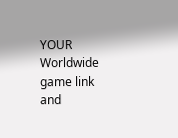YOUR Worldwide game link and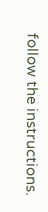follow the instructions.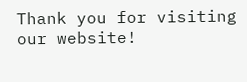Thank you for visiting our website!